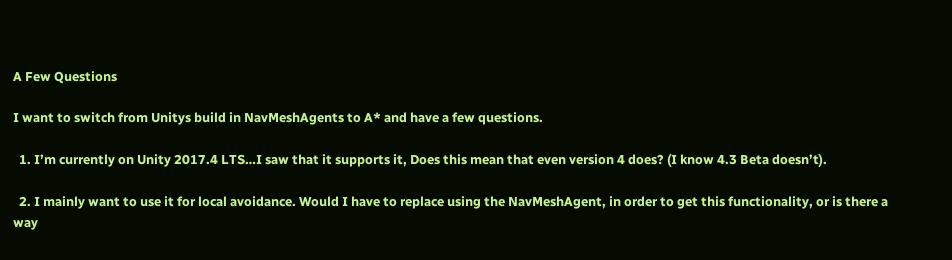A Few Questions

I want to switch from Unitys build in NavMeshAgents to A* and have a few questions.

  1. I’m currently on Unity 2017.4 LTS…I saw that it supports it, Does this mean that even version 4 does? (I know 4.3 Beta doesn’t).

  2. I mainly want to use it for local avoidance. Would I have to replace using the NavMeshAgent, in order to get this functionality, or is there a way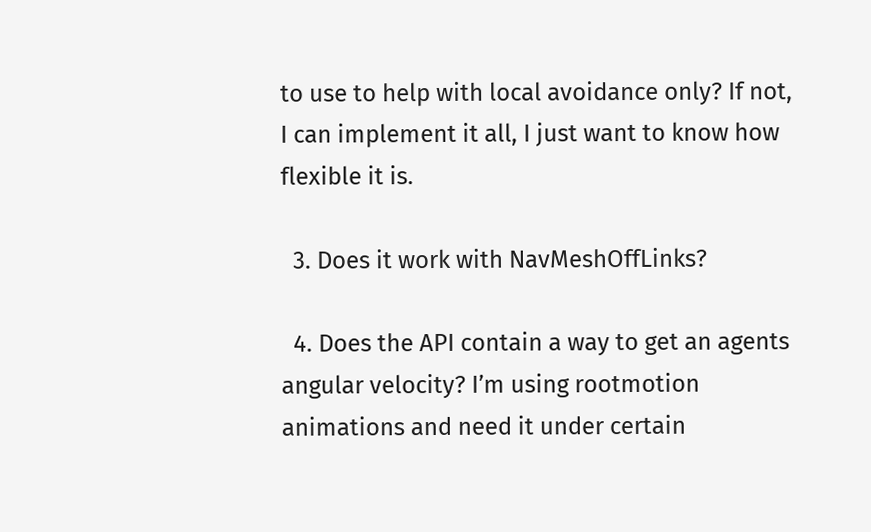to use to help with local avoidance only? If not, I can implement it all, I just want to know how flexible it is.

  3. Does it work with NavMeshOffLinks?

  4. Does the API contain a way to get an agents angular velocity? I’m using rootmotion animations and need it under certain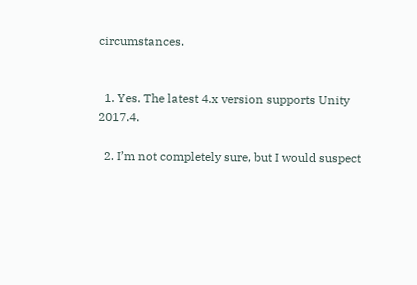circumstances.


  1. Yes. The latest 4.x version supports Unity 2017.4.

  2. I’m not completely sure, but I would suspect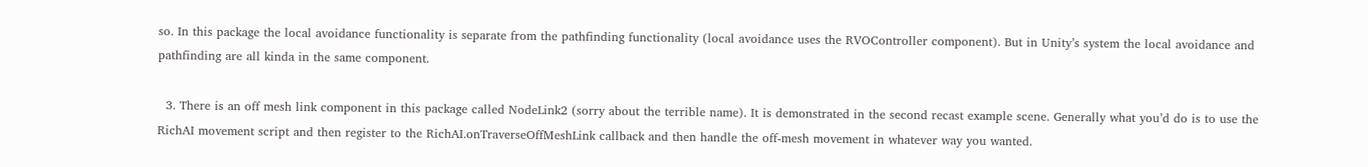so. In this package the local avoidance functionality is separate from the pathfinding functionality (local avoidance uses the RVOController component). But in Unity’s system the local avoidance and pathfinding are all kinda in the same component.

  3. There is an off mesh link component in this package called NodeLink2 (sorry about the terrible name). It is demonstrated in the second recast example scene. Generally what you’d do is to use the RichAI movement script and then register to the RichAI.onTraverseOffMeshLink callback and then handle the off-mesh movement in whatever way you wanted.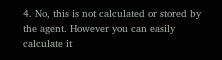4. No, this is not calculated or stored by the agent. However you can easily calculate it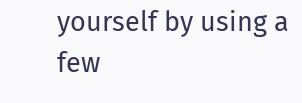yourself by using a few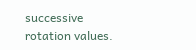successive rotation values.